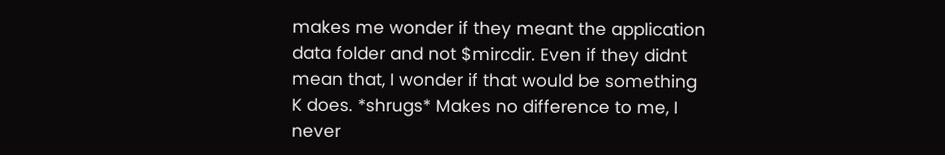makes me wonder if they meant the application data folder and not $mircdir. Even if they didnt mean that, I wonder if that would be something K does. *shrugs* Makes no difference to me, I never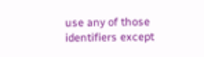use any of those identifiers except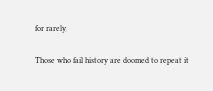for rarely

Those who fail history are doomed to repeat it